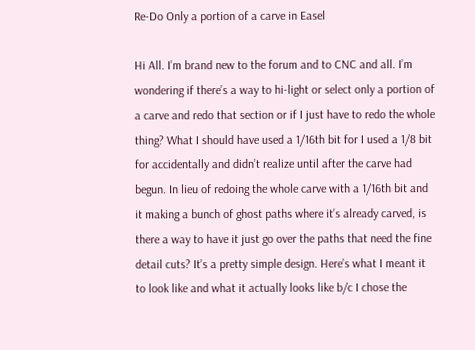Re-Do Only a portion of a carve in Easel

Hi All. I’m brand new to the forum and to CNC and all. I’m wondering if there’s a way to hi-light or select only a portion of a carve and redo that section or if I just have to redo the whole thing? What I should have used a 1/16th bit for I used a 1/8 bit for accidentally and didn’t realize until after the carve had begun. In lieu of redoing the whole carve with a 1/16th bit and it making a bunch of ghost paths where it’s already carved, is there a way to have it just go over the paths that need the fine detail cuts? It’s a pretty simple design. Here’s what I meant it to look like and what it actually looks like b/c I chose the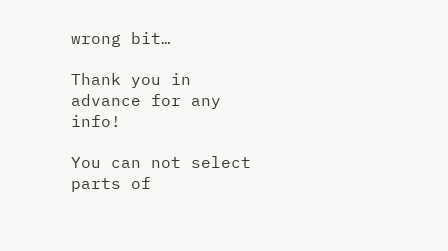wrong bit…

Thank you in advance for any info!

You can not select parts of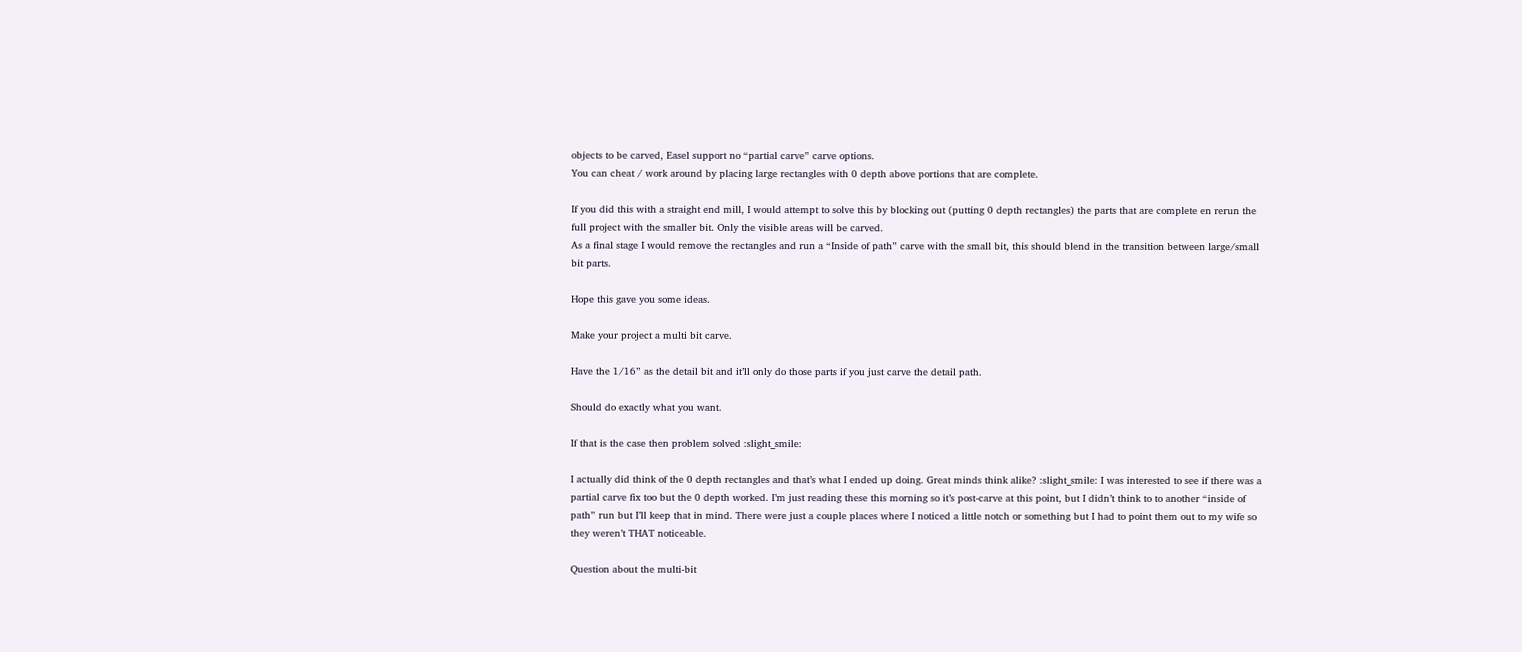objects to be carved, Easel support no “partial carve” carve options.
You can cheat / work around by placing large rectangles with 0 depth above portions that are complete.

If you did this with a straight end mill, I would attempt to solve this by blocking out (putting 0 depth rectangles) the parts that are complete en rerun the full project with the smaller bit. Only the visible areas will be carved.
As a final stage I would remove the rectangles and run a “Inside of path” carve with the small bit, this should blend in the transition between large/small bit parts.

Hope this gave you some ideas.

Make your project a multi bit carve.

Have the 1/16” as the detail bit and it’ll only do those parts if you just carve the detail path.

Should do exactly what you want.

If that is the case then problem solved :slight_smile:

I actually did think of the 0 depth rectangles and that’s what I ended up doing. Great minds think alike? :slight_smile: I was interested to see if there was a partial carve fix too but the 0 depth worked. I’m just reading these this morning so it’s post-carve at this point, but I didn’t think to to another “inside of path” run but I’ll keep that in mind. There were just a couple places where I noticed a little notch or something but I had to point them out to my wife so they weren’t THAT noticeable.

Question about the multi-bit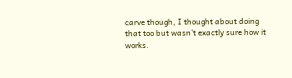carve though, I thought about doing that too but wasn’t exactly sure how it works.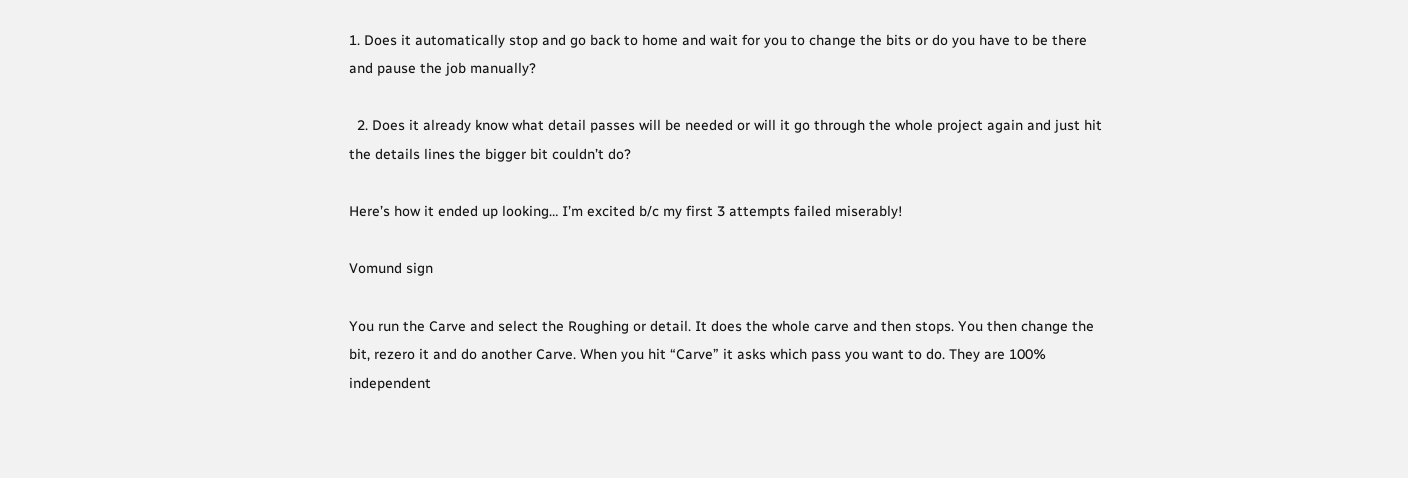1. Does it automatically stop and go back to home and wait for you to change the bits or do you have to be there and pause the job manually?

  2. Does it already know what detail passes will be needed or will it go through the whole project again and just hit the details lines the bigger bit couldn’t do?

Here’s how it ended up looking… I’m excited b/c my first 3 attempts failed miserably!

Vomund sign

You run the Carve and select the Roughing or detail. It does the whole carve and then stops. You then change the bit, rezero it and do another Carve. When you hit “Carve” it asks which pass you want to do. They are 100% independent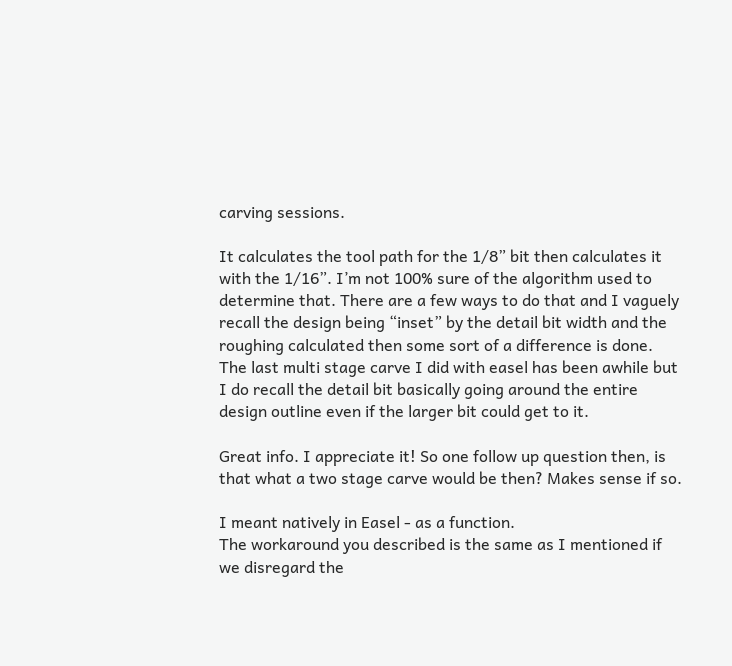carving sessions.

It calculates the tool path for the 1/8” bit then calculates it with the 1/16”. I’m not 100% sure of the algorithm used to determine that. There are a few ways to do that and I vaguely recall the design being “inset” by the detail bit width and the roughing calculated then some sort of a difference is done. The last multi stage carve I did with easel has been awhile but I do recall the detail bit basically going around the entire design outline even if the larger bit could get to it.

Great info. I appreciate it! So one follow up question then, is that what a two stage carve would be then? Makes sense if so.

I meant natively in Easel - as a function.
The workaround you described is the same as I mentioned if we disregard the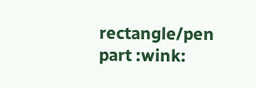rectangle/pen part :wink: